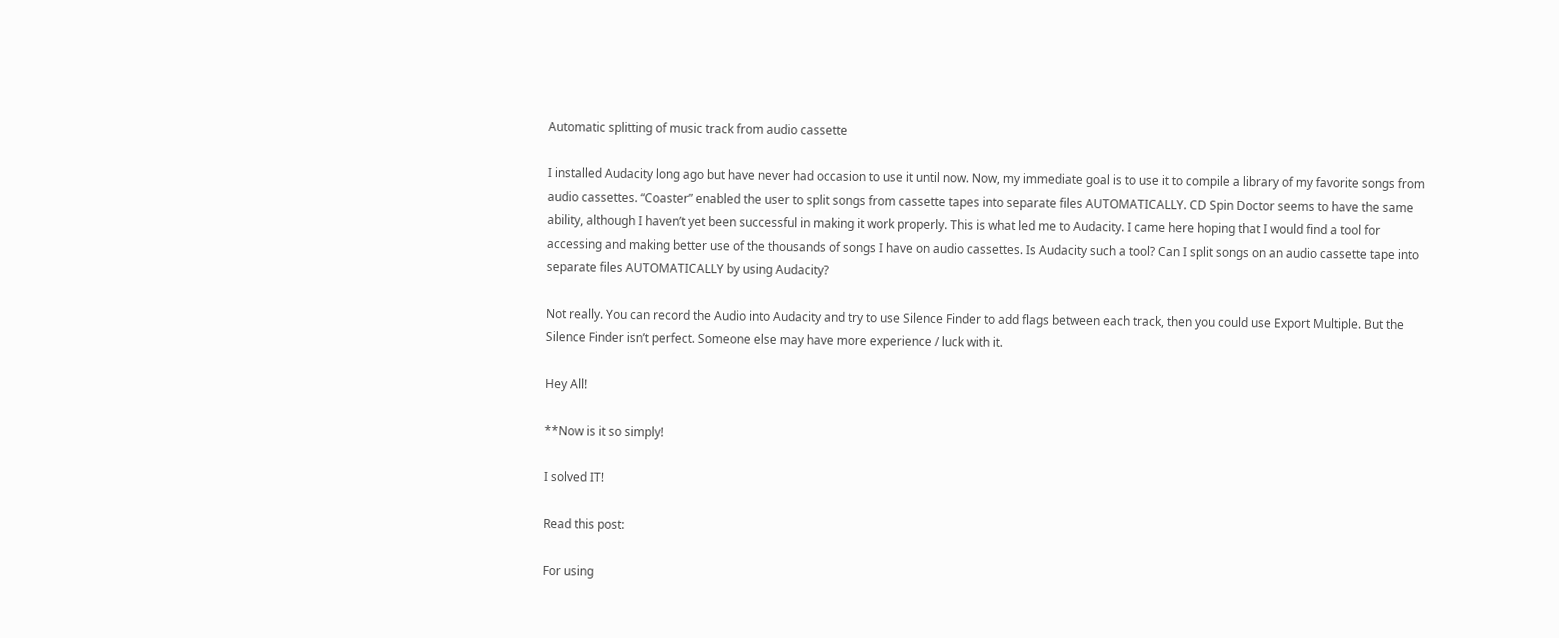Automatic splitting of music track from audio cassette

I installed Audacity long ago but have never had occasion to use it until now. Now, my immediate goal is to use it to compile a library of my favorite songs from audio cassettes. “Coaster” enabled the user to split songs from cassette tapes into separate files AUTOMATICALLY. CD Spin Doctor seems to have the same ability, although I haven’t yet been successful in making it work properly. This is what led me to Audacity. I came here hoping that I would find a tool for accessing and making better use of the thousands of songs I have on audio cassettes. Is Audacity such a tool? Can I split songs on an audio cassette tape into separate files AUTOMATICALLY by using Audacity?

Not really. You can record the Audio into Audacity and try to use Silence Finder to add flags between each track, then you could use Export Multiple. But the Silence Finder isn’t perfect. Someone else may have more experience / luck with it.

Hey All!

**Now is it so simply!

I solved IT!

Read this post:

For using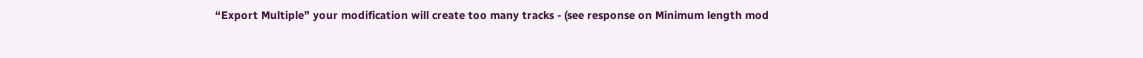“Export Multiple” your modification will create too many tracks - (see response on Minimum length mod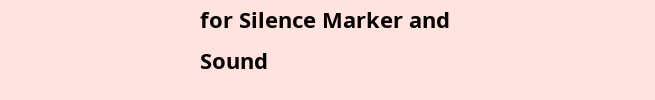for Silence Marker and Sound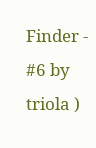Finder - #6 by triola )